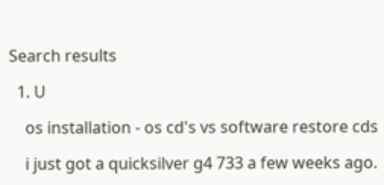Search results

  1. U

    os installation - os cd's vs software restore cds

    i just got a quicksilver g4 733 a few weeks ago.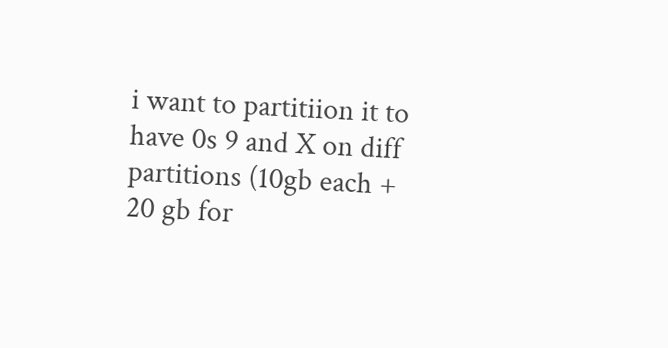i want to partitiion it to have 0s 9 and X on diff partitions (10gb each + 20 gb for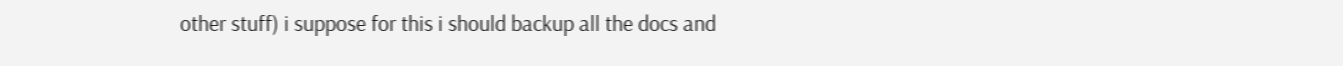other stuff) i suppose for this i should backup all the docs and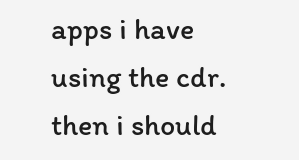apps i have using the cdr. then i should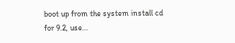boot up from the system install cd for 9.2, use...